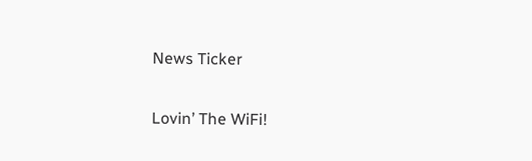News Ticker

Lovin’ The WiFi!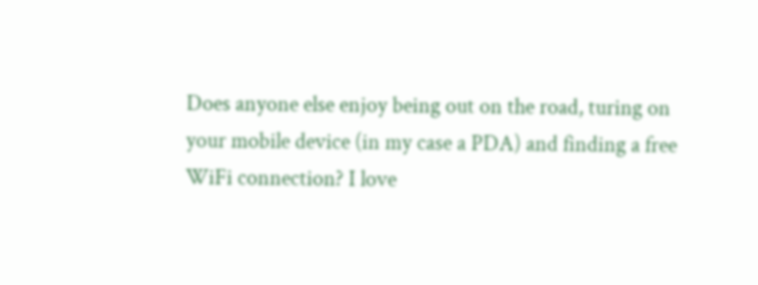Does anyone else enjoy being out on the road, turing on your mobile device (in my case a PDA) and finding a free WiFi connection? I love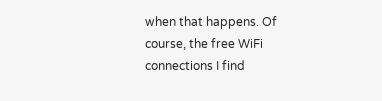when that happens. Of course, the free WiFi connections I find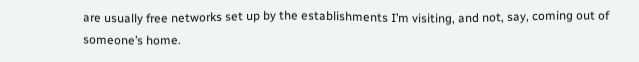are usually free networks set up by the establishments I’m visiting, and not, say, coming out of someone’s home.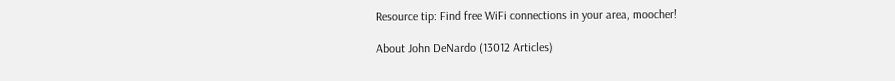Resource tip: Find free WiFi connections in your area, moocher!

About John DeNardo (13012 Articles)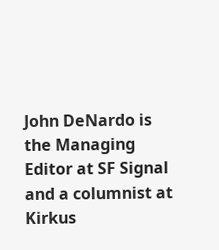John DeNardo is the Managing Editor at SF Signal and a columnist at Kirkus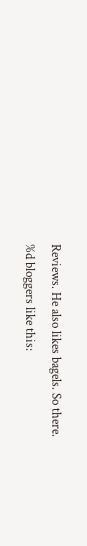Reviews. He also likes bagels. So there.
%d bloggers like this: